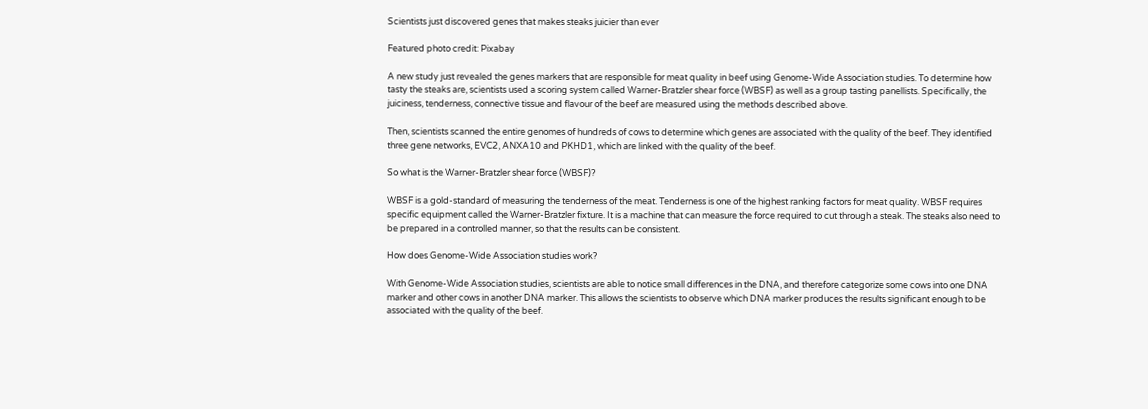Scientists just discovered genes that makes steaks juicier than ever

Featured photo credit: Pixabay

A new study just revealed the genes markers that are responsible for meat quality in beef using Genome-Wide Association studies. To determine how tasty the steaks are, scientists used a scoring system called Warner-Bratzler shear force (WBSF) as well as a group tasting panellists. Specifically, the juiciness, tenderness, connective tissue and flavour of the beef are measured using the methods described above.

Then, scientists scanned the entire genomes of hundreds of cows to determine which genes are associated with the quality of the beef. They identified three gene networks, EVC2, ANXA10 and PKHD1, which are linked with the quality of the beef.

So what is the Warner-Bratzler shear force (WBSF)?

WBSF is a gold-standard of measuring the tenderness of the meat. Tenderness is one of the highest ranking factors for meat quality. WBSF requires specific equipment called the Warner-Bratzler fixture. It is a machine that can measure the force required to cut through a steak. The steaks also need to be prepared in a controlled manner, so that the results can be consistent.

How does Genome-Wide Association studies work?

With Genome-Wide Association studies, scientists are able to notice small differences in the DNA, and therefore categorize some cows into one DNA marker and other cows in another DNA marker. This allows the scientists to observe which DNA marker produces the results significant enough to be associated with the quality of the beef.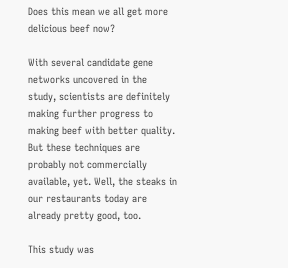Does this mean we all get more delicious beef now?

With several candidate gene networks uncovered in the study, scientists are definitely making further progress to making beef with better quality. But these techniques are probably not commercially available, yet. Well, the steaks in our restaurants today are already pretty good, too.

This study was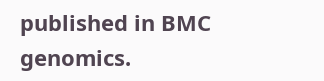published in BMC genomics.